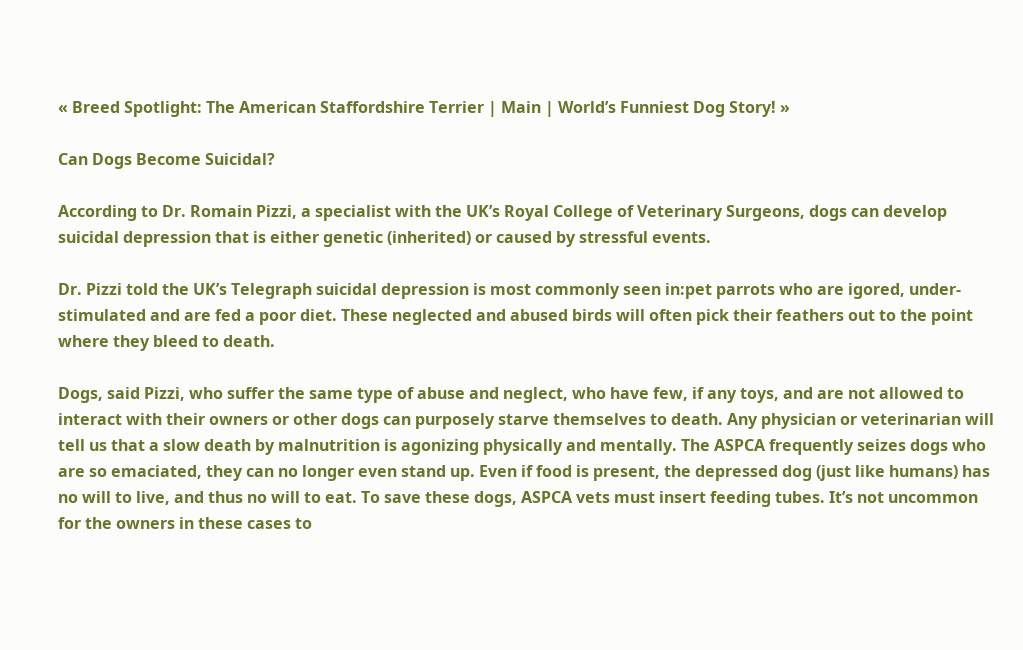« Breed Spotlight: The American Staffordshire Terrier | Main | World’s Funniest Dog Story! »

Can Dogs Become Suicidal?

According to Dr. Romain Pizzi, a specialist with the UK’s Royal College of Veterinary Surgeons, dogs can develop suicidal depression that is either genetic (inherited) or caused by stressful events.

Dr. Pizzi told the UK’s Telegraph suicidal depression is most commonly seen in:pet parrots who are igored, under-stimulated and are fed a poor diet. These neglected and abused birds will often pick their feathers out to the point where they bleed to death.

Dogs, said Pizzi, who suffer the same type of abuse and neglect, who have few, if any toys, and are not allowed to interact with their owners or other dogs can purposely starve themselves to death. Any physician or veterinarian will tell us that a slow death by malnutrition is agonizing physically and mentally. The ASPCA frequently seizes dogs who are so emaciated, they can no longer even stand up. Even if food is present, the depressed dog (just like humans) has no will to live, and thus no will to eat. To save these dogs, ASPCA vets must insert feeding tubes. It’s not uncommon for the owners in these cases to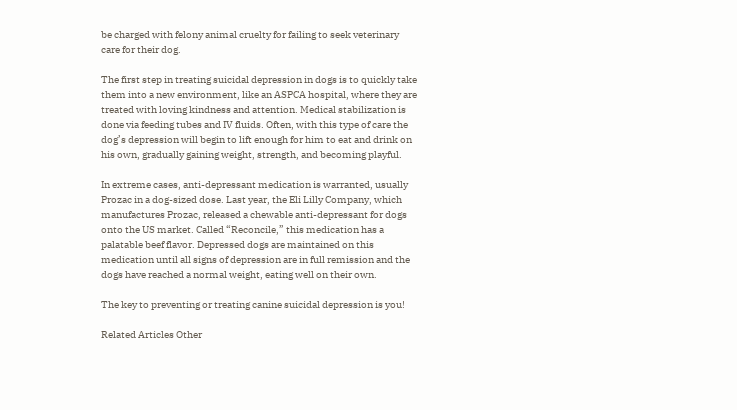be charged with felony animal cruelty for failing to seek veterinary care for their dog.

The first step in treating suicidal depression in dogs is to quickly take them into a new environment, like an ASPCA hospital, where they are treated with loving kindness and attention. Medical stabilization is done via feeding tubes and IV fluids. Often, with this type of care the dog’s depression will begin to lift enough for him to eat and drink on his own, gradually gaining weight, strength, and becoming playful.

In extreme cases, anti-depressant medication is warranted, usually Prozac in a dog-sized dose. Last year, the Eli Lilly Company, which manufactures Prozac, released a chewable anti-depressant for dogs onto the US market. Called “Reconcile,” this medication has a palatable beef flavor. Depressed dogs are maintained on this medication until all signs of depression are in full remission and the dogs have reached a normal weight, eating well on their own.

The key to preventing or treating canine suicidal depression is you!

Related Articles Other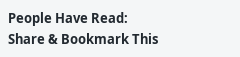People Have Read:
Share & Bookmark This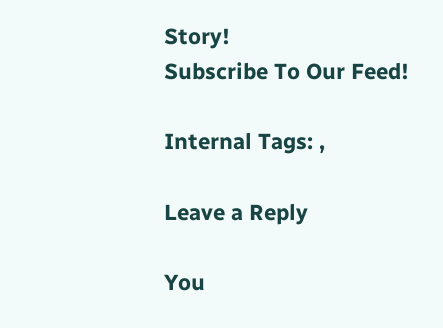Story!
Subscribe To Our Feed!

Internal Tags: ,

Leave a Reply

You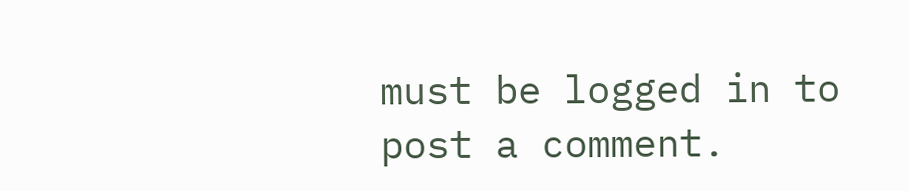must be logged in to post a comment.